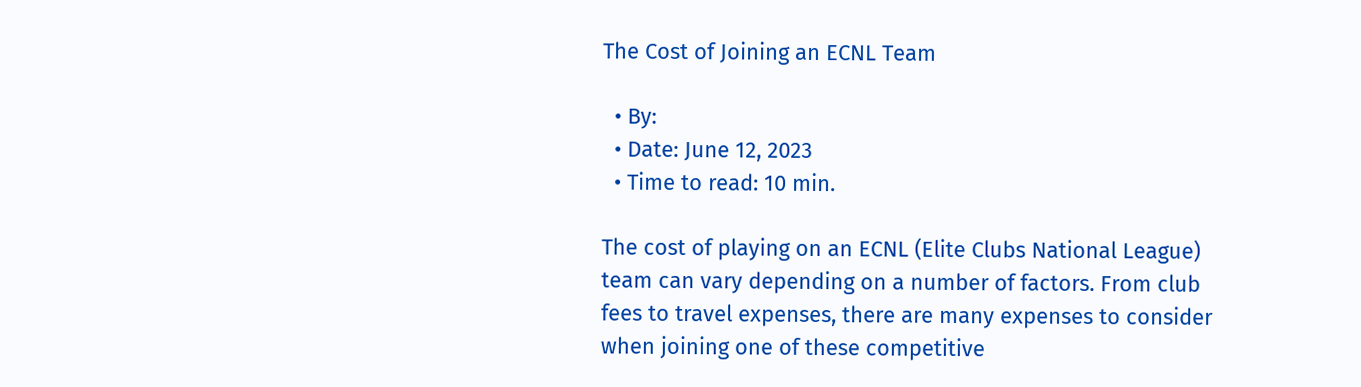The Cost of Joining an ECNL Team

  • By:
  • Date: June 12, 2023
  • Time to read: 10 min.

The cost of playing on an ECNL (Elite Clubs National League) team can vary depending on a number of factors. From club fees to travel expenses, there are many expenses to consider when joining one of these competitive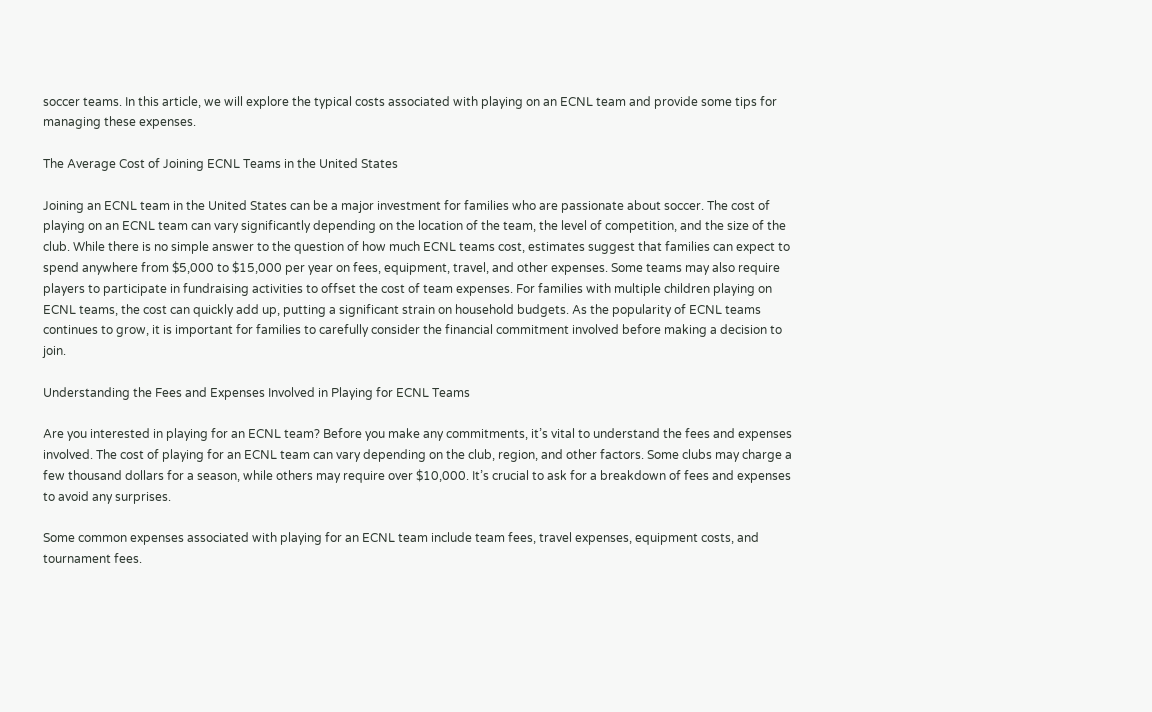soccer teams. In this article, we will explore the typical costs associated with playing on an ECNL team and provide some tips for managing these expenses.

The Average Cost of Joining ECNL Teams in the United States

Joining an ECNL team in the United States can be a major investment for families who are passionate about soccer. The cost of playing on an ECNL team can vary significantly depending on the location of the team, the level of competition, and the size of the club. While there is no simple answer to the question of how much ECNL teams cost, estimates suggest that families can expect to spend anywhere from $5,000 to $15,000 per year on fees, equipment, travel, and other expenses. Some teams may also require players to participate in fundraising activities to offset the cost of team expenses. For families with multiple children playing on ECNL teams, the cost can quickly add up, putting a significant strain on household budgets. As the popularity of ECNL teams continues to grow, it is important for families to carefully consider the financial commitment involved before making a decision to join.

Understanding the Fees and Expenses Involved in Playing for ECNL Teams

Are you interested in playing for an ECNL team? Before you make any commitments, it’s vital to understand the fees and expenses involved. The cost of playing for an ECNL team can vary depending on the club, region, and other factors. Some clubs may charge a few thousand dollars for a season, while others may require over $10,000. It’s crucial to ask for a breakdown of fees and expenses to avoid any surprises.

Some common expenses associated with playing for an ECNL team include team fees, travel expenses, equipment costs, and tournament fees.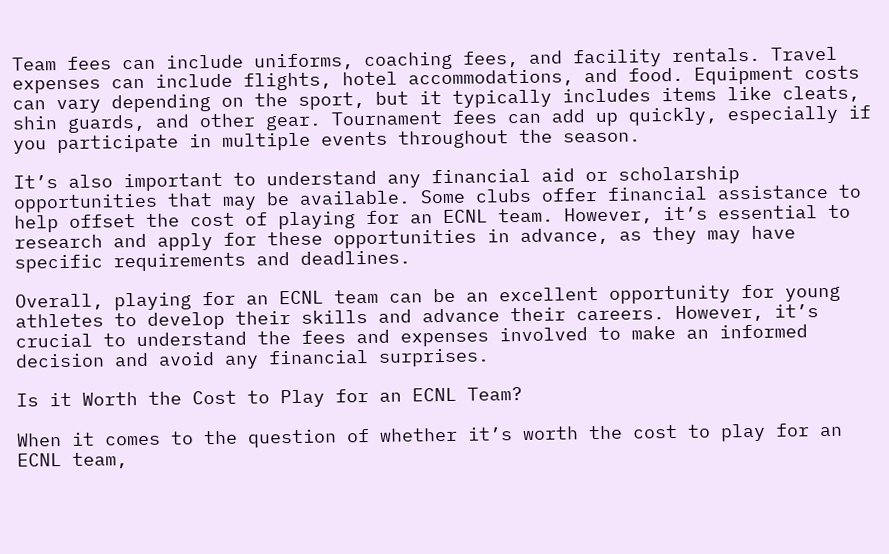Team fees can include uniforms, coaching fees, and facility rentals. Travel expenses can include flights, hotel accommodations, and food. Equipment costs can vary depending on the sport, but it typically includes items like cleats, shin guards, and other gear. Tournament fees can add up quickly, especially if you participate in multiple events throughout the season.

It’s also important to understand any financial aid or scholarship opportunities that may be available. Some clubs offer financial assistance to help offset the cost of playing for an ECNL team. However, it’s essential to research and apply for these opportunities in advance, as they may have specific requirements and deadlines.

Overall, playing for an ECNL team can be an excellent opportunity for young athletes to develop their skills and advance their careers. However, it’s crucial to understand the fees and expenses involved to make an informed decision and avoid any financial surprises.

Is it Worth the Cost to Play for an ECNL Team?

When it comes to the question of whether it’s worth the cost to play for an ECNL team,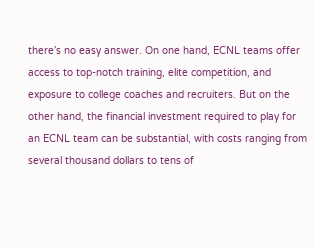there’s no easy answer. On one hand, ECNL teams offer access to top-notch training, elite competition, and exposure to college coaches and recruiters. But on the other hand, the financial investment required to play for an ECNL team can be substantial, with costs ranging from several thousand dollars to tens of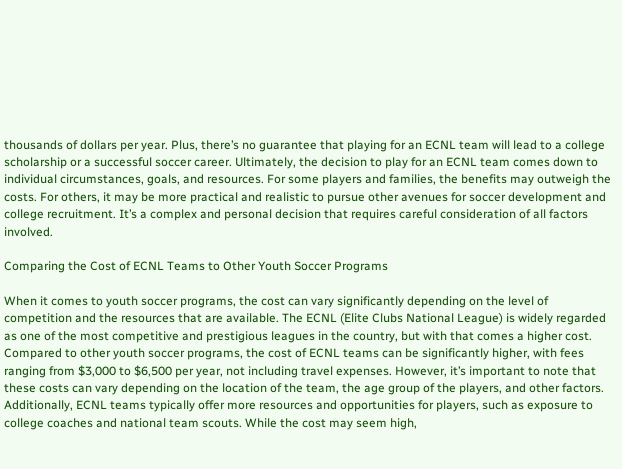thousands of dollars per year. Plus, there’s no guarantee that playing for an ECNL team will lead to a college scholarship or a successful soccer career. Ultimately, the decision to play for an ECNL team comes down to individual circumstances, goals, and resources. For some players and families, the benefits may outweigh the costs. For others, it may be more practical and realistic to pursue other avenues for soccer development and college recruitment. It’s a complex and personal decision that requires careful consideration of all factors involved.

Comparing the Cost of ECNL Teams to Other Youth Soccer Programs

When it comes to youth soccer programs, the cost can vary significantly depending on the level of competition and the resources that are available. The ECNL (Elite Clubs National League) is widely regarded as one of the most competitive and prestigious leagues in the country, but with that comes a higher cost. Compared to other youth soccer programs, the cost of ECNL teams can be significantly higher, with fees ranging from $3,000 to $6,500 per year, not including travel expenses. However, it’s important to note that these costs can vary depending on the location of the team, the age group of the players, and other factors. Additionally, ECNL teams typically offer more resources and opportunities for players, such as exposure to college coaches and national team scouts. While the cost may seem high,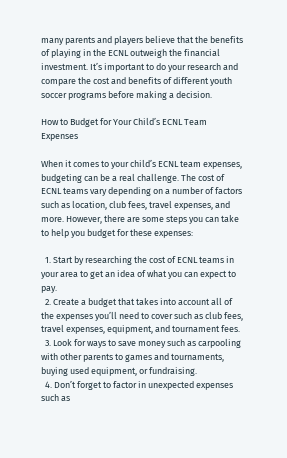many parents and players believe that the benefits of playing in the ECNL outweigh the financial investment. It’s important to do your research and compare the cost and benefits of different youth soccer programs before making a decision.

How to Budget for Your Child’s ECNL Team Expenses

When it comes to your child’s ECNL team expenses, budgeting can be a real challenge. The cost of ECNL teams vary depending on a number of factors such as location, club fees, travel expenses, and more. However, there are some steps you can take to help you budget for these expenses:

  1. Start by researching the cost of ECNL teams in your area to get an idea of what you can expect to pay.
  2. Create a budget that takes into account all of the expenses you’ll need to cover such as club fees, travel expenses, equipment, and tournament fees.
  3. Look for ways to save money such as carpooling with other parents to games and tournaments, buying used equipment, or fundraising.
  4. Don’t forget to factor in unexpected expenses such as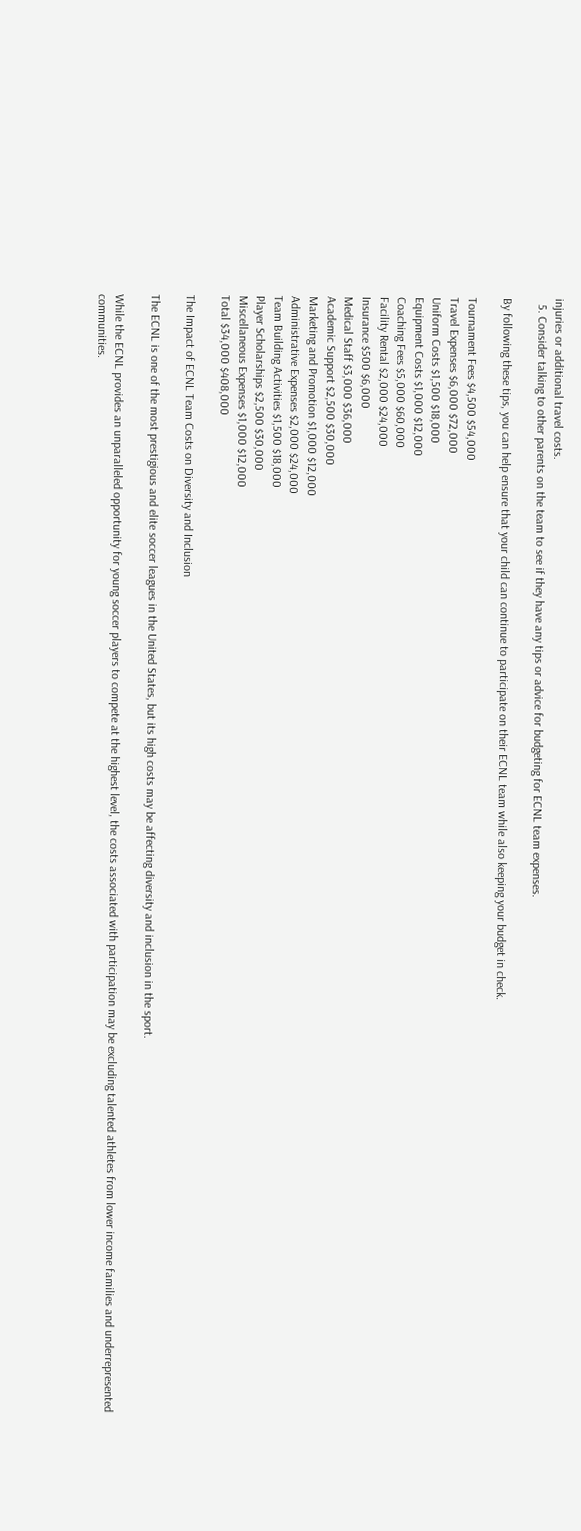injuries or additional travel costs.
  5. Consider talking to other parents on the team to see if they have any tips or advice for budgeting for ECNL team expenses.

By following these tips, you can help ensure that your child can continue to participate on their ECNL team while also keeping your budget in check.

Tournament Fees $4,500 $54,000
Travel Expenses $6,000 $72,000
Uniform Costs $1,500 $18,000
Equipment Costs $1,000 $12,000
Coaching Fees $5,000 $60,000
Facility Rental $2,000 $24,000
Insurance $500 $6,000
Medical Staff $3,000 $36,000
Academic Support $2,500 $30,000
Marketing and Promotion $1,000 $12,000
Administrative Expenses $2,000 $24,000
Team Building Activities $1,500 $18,000
Player Scholarships $2,500 $30,000
Miscellaneous Expenses $1,000 $12,000
Total $34,000 $408,000

The Impact of ECNL Team Costs on Diversity and Inclusion

The ECNL is one of the most prestigious and elite soccer leagues in the United States, but its high costs may be affecting diversity and inclusion in the sport.

While the ECNL provides an unparalleled opportunity for young soccer players to compete at the highest level, the costs associated with participation may be excluding talented athletes from lower income families and underrepresented communities.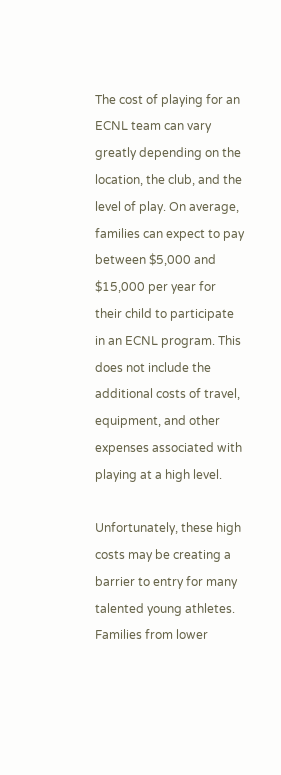The cost of playing for an ECNL team can vary greatly depending on the location, the club, and the level of play. On average, families can expect to pay between $5,000 and $15,000 per year for their child to participate in an ECNL program. This does not include the additional costs of travel, equipment, and other expenses associated with playing at a high level.

Unfortunately, these high costs may be creating a barrier to entry for many talented young athletes. Families from lower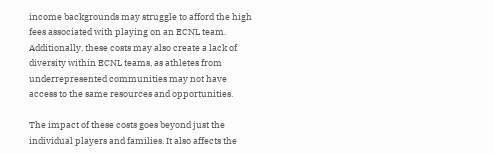income backgrounds may struggle to afford the high fees associated with playing on an ECNL team. Additionally, these costs may also create a lack of diversity within ECNL teams, as athletes from underrepresented communities may not have access to the same resources and opportunities.

The impact of these costs goes beyond just the individual players and families. It also affects the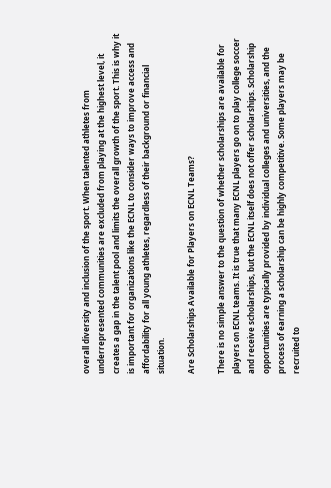overall diversity and inclusion of the sport. When talented athletes from underrepresented communities are excluded from playing at the highest level, it creates a gap in the talent pool and limits the overall growth of the sport. This is why it is important for organizations like the ECNL to consider ways to improve access and affordability for all young athletes, regardless of their background or financial situation.

Are Scholarships Available for Players on ECNL Teams?

There is no simple answer to the question of whether scholarships are available for players on ECNL teams. It is true that many ECNL players go on to play college soccer and receive scholarships, but the ECNL itself does not offer scholarships. Scholarship opportunities are typically provided by individual colleges and universities, and the process of earning a scholarship can be highly competitive. Some players may be recruited to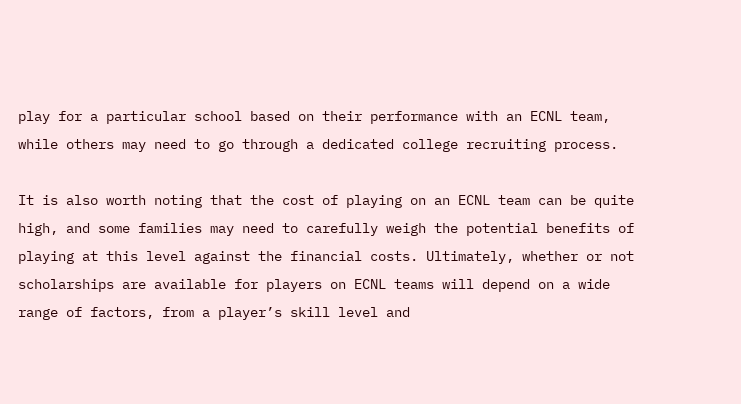play for a particular school based on their performance with an ECNL team, while others may need to go through a dedicated college recruiting process.

It is also worth noting that the cost of playing on an ECNL team can be quite high, and some families may need to carefully weigh the potential benefits of playing at this level against the financial costs. Ultimately, whether or not scholarships are available for players on ECNL teams will depend on a wide range of factors, from a player’s skill level and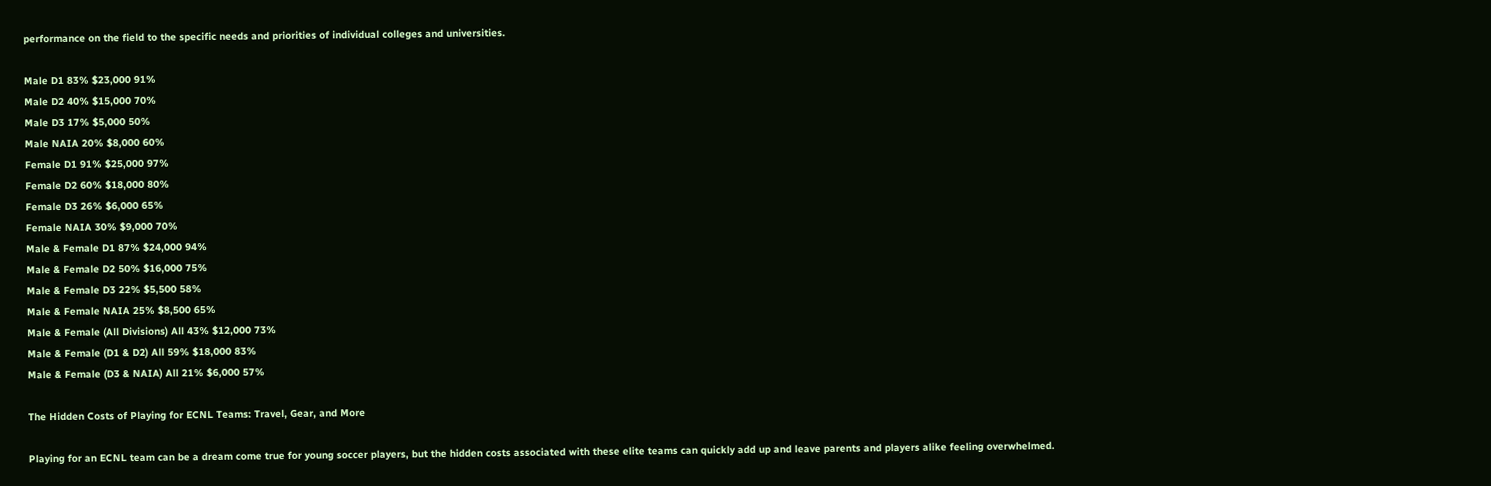performance on the field to the specific needs and priorities of individual colleges and universities.

Male D1 83% $23,000 91%
Male D2 40% $15,000 70%
Male D3 17% $5,000 50%
Male NAIA 20% $8,000 60%
Female D1 91% $25,000 97%
Female D2 60% $18,000 80%
Female D3 26% $6,000 65%
Female NAIA 30% $9,000 70%
Male & Female D1 87% $24,000 94%
Male & Female D2 50% $16,000 75%
Male & Female D3 22% $5,500 58%
Male & Female NAIA 25% $8,500 65%
Male & Female (All Divisions) All 43% $12,000 73%
Male & Female (D1 & D2) All 59% $18,000 83%
Male & Female (D3 & NAIA) All 21% $6,000 57%

The Hidden Costs of Playing for ECNL Teams: Travel, Gear, and More

Playing for an ECNL team can be a dream come true for young soccer players, but the hidden costs associated with these elite teams can quickly add up and leave parents and players alike feeling overwhelmed.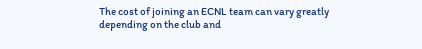The cost of joining an ECNL team can vary greatly depending on the club and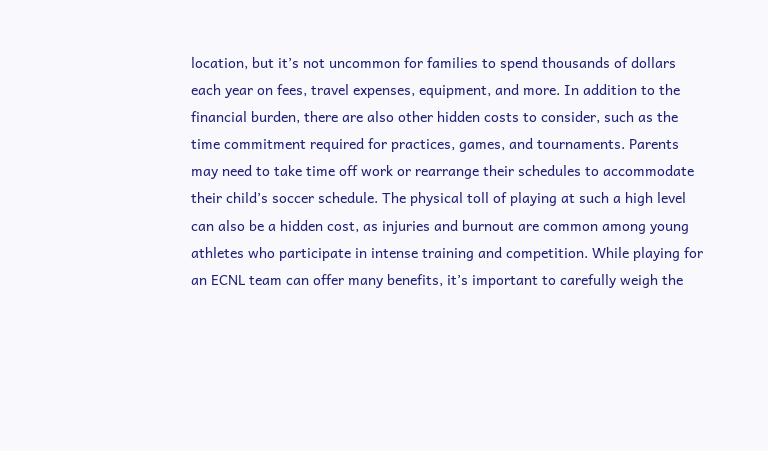location, but it’s not uncommon for families to spend thousands of dollars each year on fees, travel expenses, equipment, and more. In addition to the financial burden, there are also other hidden costs to consider, such as the time commitment required for practices, games, and tournaments. Parents may need to take time off work or rearrange their schedules to accommodate their child’s soccer schedule. The physical toll of playing at such a high level can also be a hidden cost, as injuries and burnout are common among young athletes who participate in intense training and competition. While playing for an ECNL team can offer many benefits, it’s important to carefully weigh the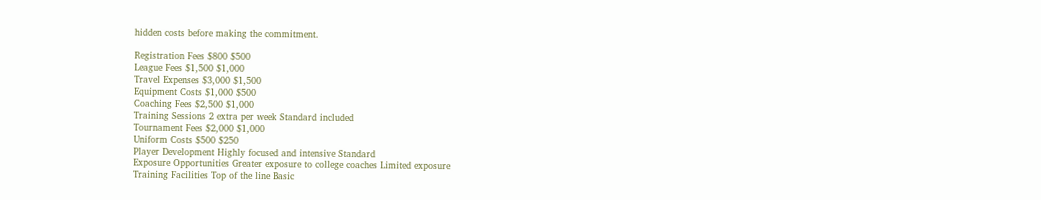hidden costs before making the commitment.

Registration Fees $800 $500
League Fees $1,500 $1,000
Travel Expenses $3,000 $1,500
Equipment Costs $1,000 $500
Coaching Fees $2,500 $1,000
Training Sessions 2 extra per week Standard included
Tournament Fees $2,000 $1,000
Uniform Costs $500 $250
Player Development Highly focused and intensive Standard
Exposure Opportunities Greater exposure to college coaches Limited exposure
Training Facilities Top of the line Basic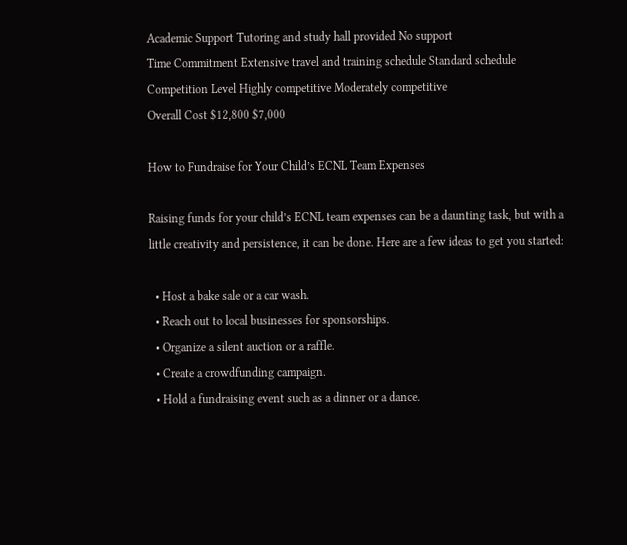Academic Support Tutoring and study hall provided No support
Time Commitment Extensive travel and training schedule Standard schedule
Competition Level Highly competitive Moderately competitive
Overall Cost $12,800 $7,000

How to Fundraise for Your Child’s ECNL Team Expenses

Raising funds for your child’s ECNL team expenses can be a daunting task, but with a little creativity and persistence, it can be done. Here are a few ideas to get you started:

  • Host a bake sale or a car wash.
  • Reach out to local businesses for sponsorships.
  • Organize a silent auction or a raffle.
  • Create a crowdfunding campaign.
  • Hold a fundraising event such as a dinner or a dance.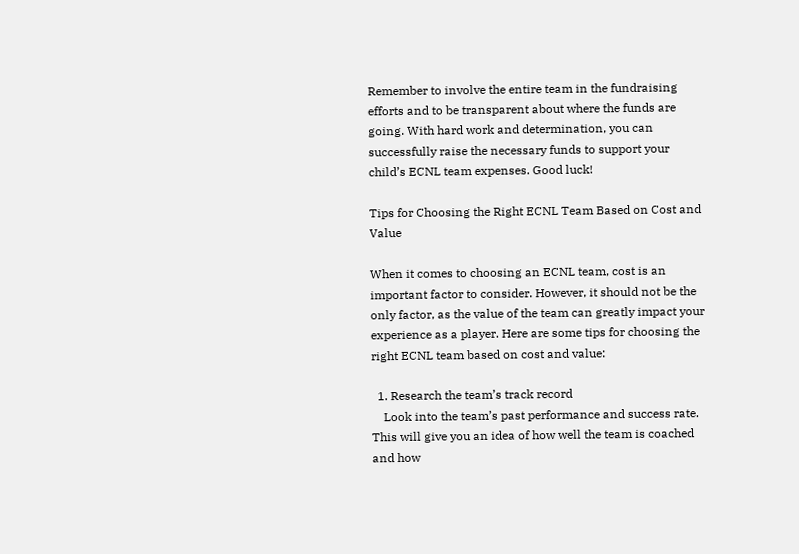Remember to involve the entire team in the fundraising efforts and to be transparent about where the funds are going. With hard work and determination, you can successfully raise the necessary funds to support your child’s ECNL team expenses. Good luck!

Tips for Choosing the Right ECNL Team Based on Cost and Value

When it comes to choosing an ECNL team, cost is an important factor to consider. However, it should not be the only factor, as the value of the team can greatly impact your experience as a player. Here are some tips for choosing the right ECNL team based on cost and value:

  1. Research the team’s track record
    Look into the team’s past performance and success rate. This will give you an idea of how well the team is coached and how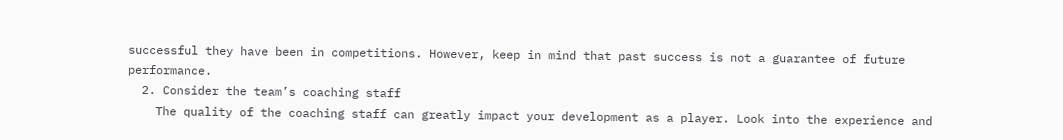successful they have been in competitions. However, keep in mind that past success is not a guarantee of future performance.
  2. Consider the team’s coaching staff
    The quality of the coaching staff can greatly impact your development as a player. Look into the experience and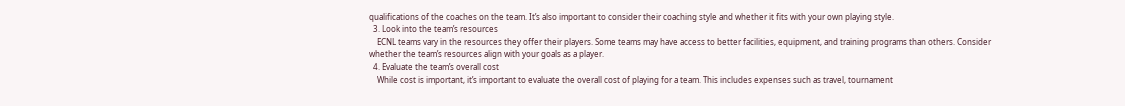qualifications of the coaches on the team. It’s also important to consider their coaching style and whether it fits with your own playing style.
  3. Look into the team’s resources
    ECNL teams vary in the resources they offer their players. Some teams may have access to better facilities, equipment, and training programs than others. Consider whether the team’s resources align with your goals as a player.
  4. Evaluate the team’s overall cost
    While cost is important, it’s important to evaluate the overall cost of playing for a team. This includes expenses such as travel, tournament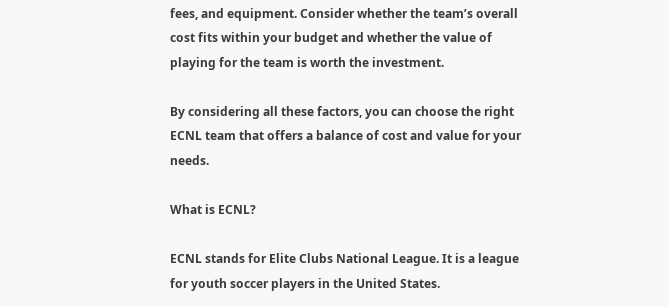fees, and equipment. Consider whether the team’s overall cost fits within your budget and whether the value of playing for the team is worth the investment.

By considering all these factors, you can choose the right ECNL team that offers a balance of cost and value for your needs.

What is ECNL?

ECNL stands for Elite Clubs National League. It is a league for youth soccer players in the United States.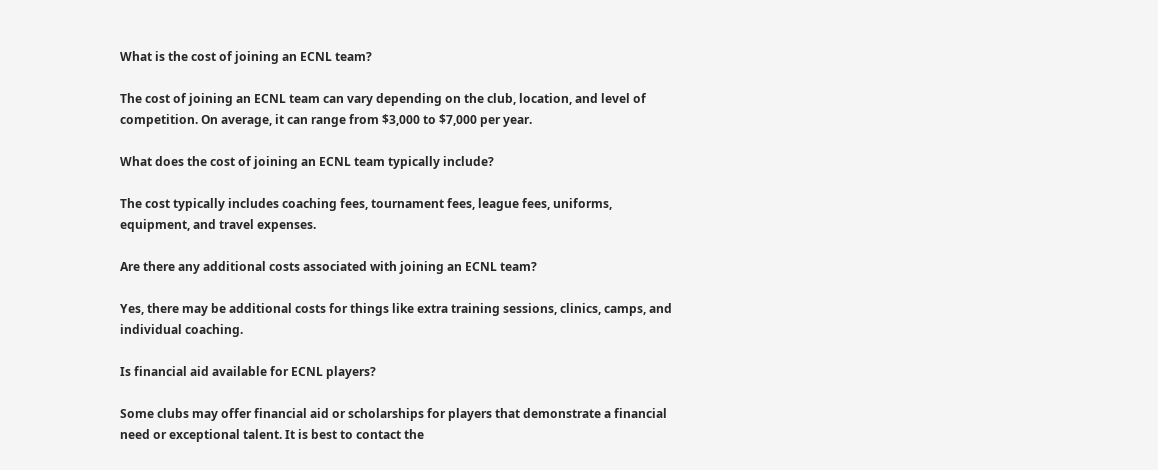What is the cost of joining an ECNL team?

The cost of joining an ECNL team can vary depending on the club, location, and level of competition. On average, it can range from $3,000 to $7,000 per year.

What does the cost of joining an ECNL team typically include?

The cost typically includes coaching fees, tournament fees, league fees, uniforms, equipment, and travel expenses.

Are there any additional costs associated with joining an ECNL team?

Yes, there may be additional costs for things like extra training sessions, clinics, camps, and individual coaching.

Is financial aid available for ECNL players?

Some clubs may offer financial aid or scholarships for players that demonstrate a financial need or exceptional talent. It is best to contact the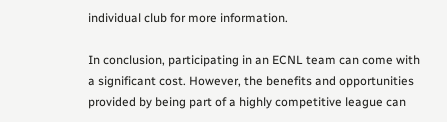individual club for more information.

In conclusion, participating in an ECNL team can come with a significant cost. However, the benefits and opportunities provided by being part of a highly competitive league can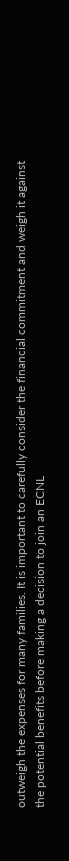outweigh the expenses for many families. It is important to carefully consider the financial commitment and weigh it against the potential benefits before making a decision to join an ECNL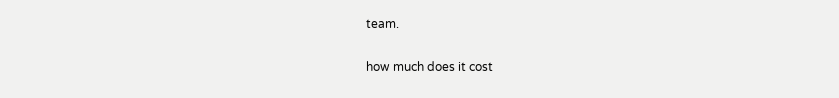team.

how much does it cost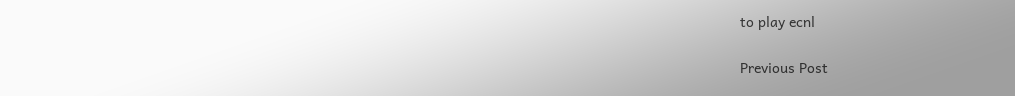to play ecnl

Previous Post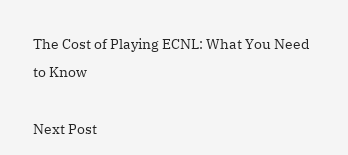The Cost of Playing ECNL: What You Need to Know

Next Post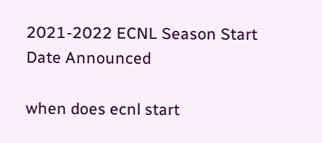2021-2022 ECNL Season Start Date Announced

when does ecnl start